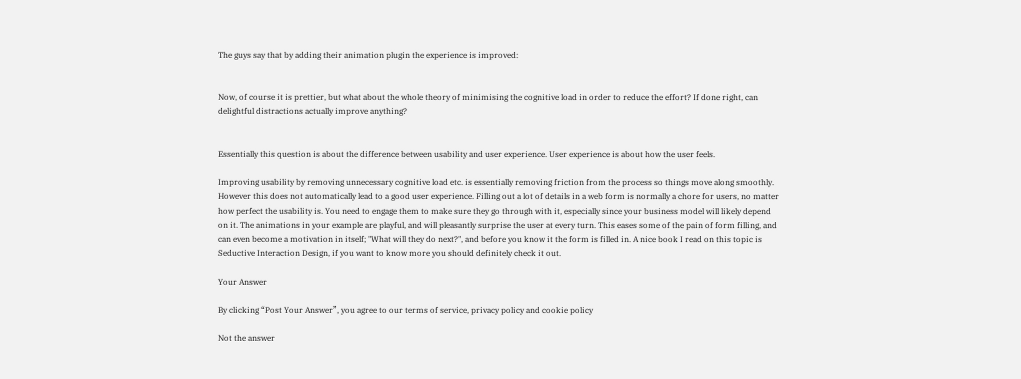The guys say that by adding their animation plugin the experience is improved:


Now, of course it is prettier, but what about the whole theory of minimising the cognitive load in order to reduce the effort? If done right, can delightful distractions actually improve anything?


Essentially this question is about the difference between usability and user experience. User experience is about how the user feels.

Improving usability by removing unnecessary cognitive load etc. is essentially removing friction from the process so things move along smoothly. However this does not automatically lead to a good user experience. Filling out a lot of details in a web form is normally a chore for users, no matter how perfect the usability is. You need to engage them to make sure they go through with it, especially since your business model will likely depend on it. The animations in your example are playful, and will pleasantly surprise the user at every turn. This eases some of the pain of form filling, and can even become a motivation in itself; "What will they do next?", and before you know it the form is filled in. A nice book I read on this topic is Seductive Interaction Design, if you want to know more you should definitely check it out.

Your Answer

By clicking “Post Your Answer”, you agree to our terms of service, privacy policy and cookie policy

Not the answer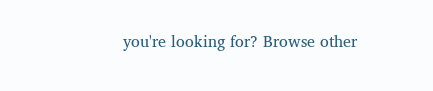you're looking for? Browse other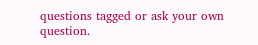questions tagged or ask your own question.